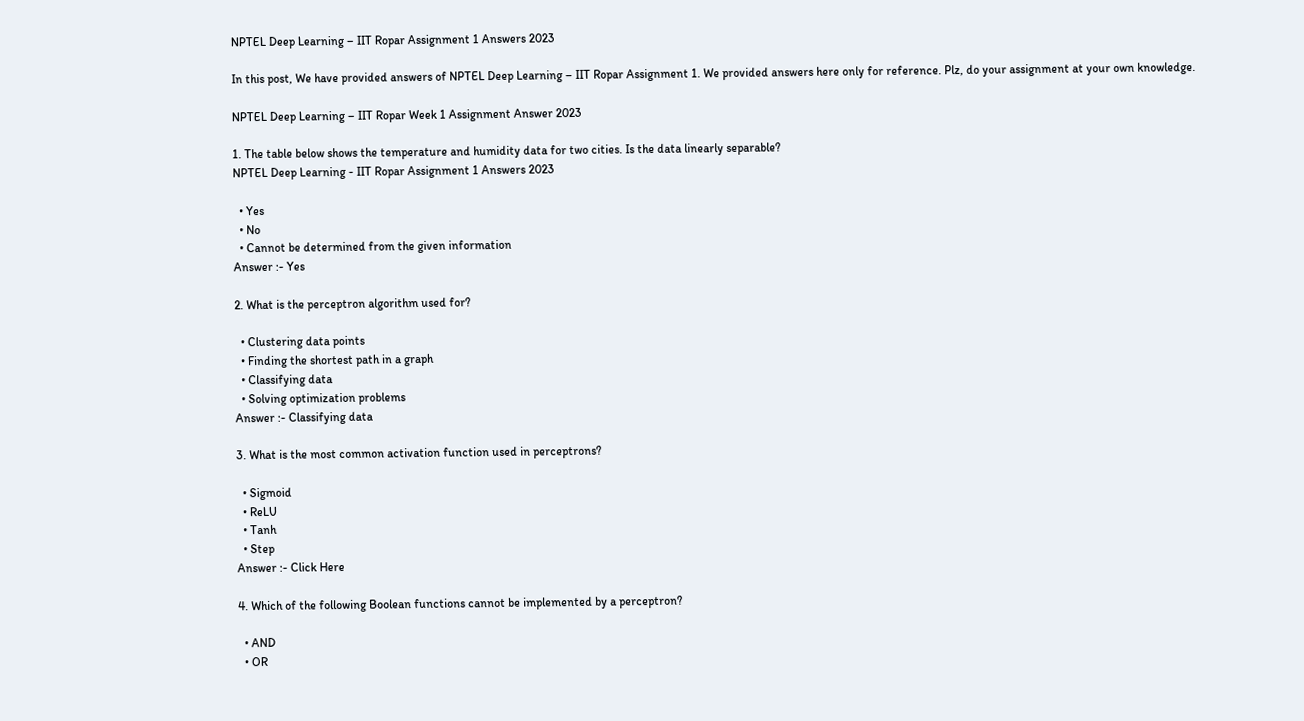NPTEL Deep Learning – IIT Ropar Assignment 1 Answers 2023

In this post, We have provided answers of NPTEL Deep Learning – IIT Ropar Assignment 1. We provided answers here only for reference. Plz, do your assignment at your own knowledge.

NPTEL Deep Learning – IIT Ropar Week 1 Assignment Answer 2023

1. The table below shows the temperature and humidity data for two cities. Is the data linearly separable?
NPTEL Deep Learning - IIT Ropar Assignment 1 Answers 2023

  • Yes
  • No
  • Cannot be determined from the given information
Answer :- Yes

2. What is the perceptron algorithm used for?

  • Clustering data points
  • Finding the shortest path in a graph
  • Classifying data
  • Solving optimization problems
Answer :- Classifying data

3. What is the most common activation function used in perceptrons?

  • Sigmoid
  • ReLU
  • Tanh
  • Step
Answer :- Click Here

4. Which of the following Boolean functions cannot be implemented by a perceptron?

  • AND
  • OR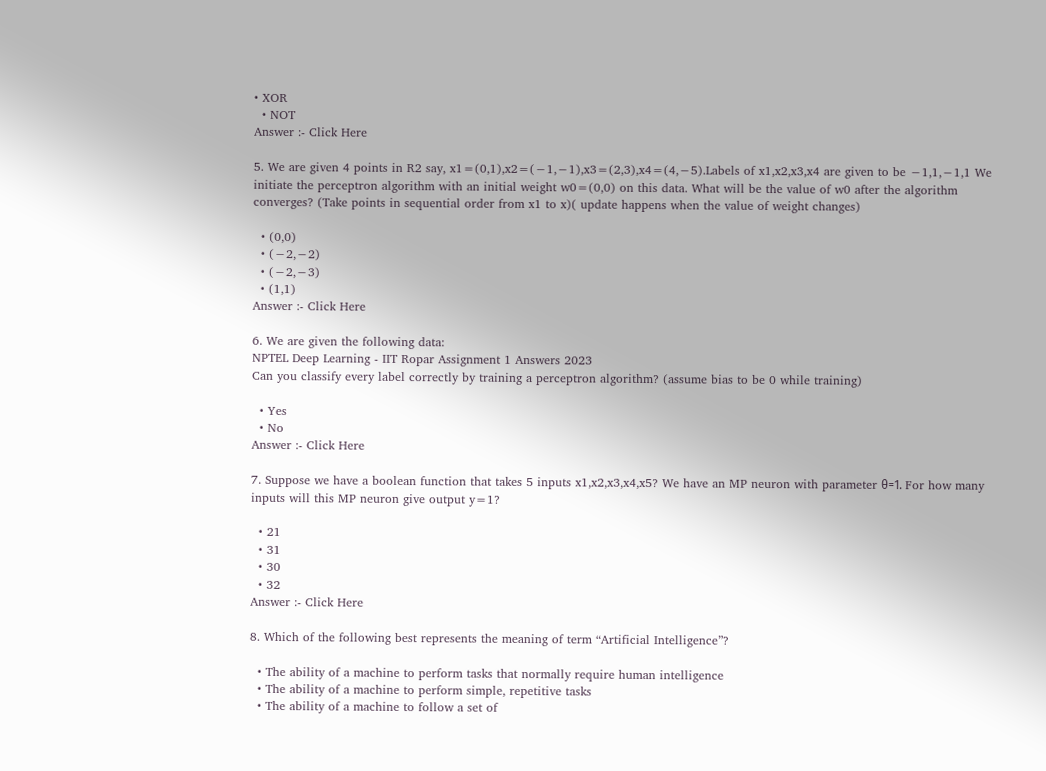• XOR
  • NOT
Answer :- Click Here

5. We are given 4 points in R2 say, x1=(0,1),x2=(−1,−1),x3=(2,3),x4=(4,−5).Labels of x1,x2,x3,x4 are given to be −1,1,−1,1 We initiate the perceptron algorithm with an initial weight w0=(0,0) on this data. What will be the value of w0 after the algorithm converges? (Take points in sequential order from x1 to x)( update happens when the value of weight changes)

  • (0,0)
  • (−2,−2)
  • (−2,−3)
  • (1,1)
Answer :- Click Here

6. We are given the following data:
NPTEL Deep Learning - IIT Ropar Assignment 1 Answers 2023
Can you classify every label correctly by training a perceptron algorithm? (assume bias to be 0 while training)

  • Yes
  • No
Answer :- Click Here

7. Suppose we have a boolean function that takes 5 inputs x1,x2,x3,x4,x5? We have an MP neuron with parameter θ=1. For how many inputs will this MP neuron give output y=1?

  • 21
  • 31
  • 30
  • 32
Answer :- Click Here

8. Which of the following best represents the meaning of term “Artificial Intelligence”?

  • The ability of a machine to perform tasks that normally require human intelligence
  • The ability of a machine to perform simple, repetitive tasks
  • The ability of a machine to follow a set of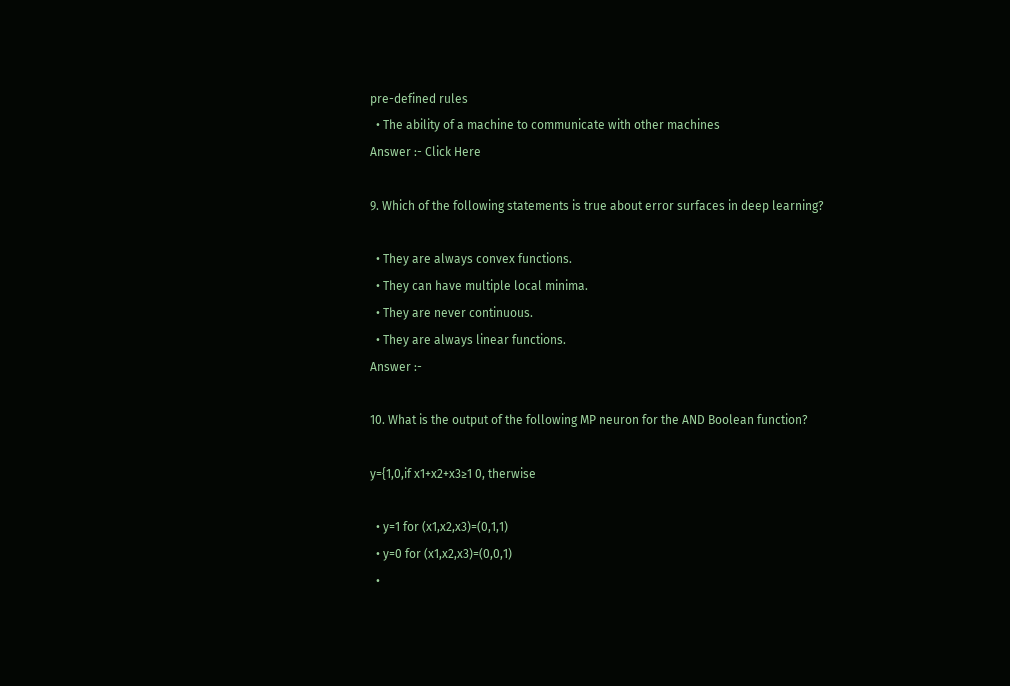pre-defined rules
  • The ability of a machine to communicate with other machines
Answer :- Click Here

9. Which of the following statements is true about error surfaces in deep learning?

  • They are always convex functions.
  • They can have multiple local minima.
  • They are never continuous.
  • They are always linear functions.
Answer :-

10. What is the output of the following MP neuron for the AND Boolean function?

y={1,0,if x1+x2+x3≥1 0, therwise

  • y=1 for (x1,x2,x3)=(0,1,1)
  • y=0 for (x1,x2,x3)=(0,0,1)
  •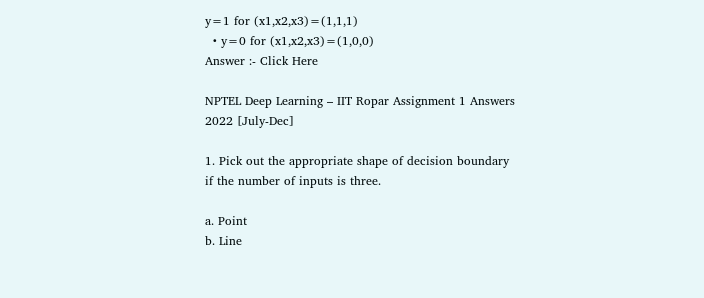y=1 for (x1,x2,x3)=(1,1,1)
  • y=0 for (x1,x2,x3)=(1,0,0)
Answer :- Click Here

NPTEL Deep Learning – IIT Ropar Assignment 1 Answers 2022 [July-Dec]

1. Pick out the appropriate shape of decision boundary if the number of inputs is three.

a. Point
b. Line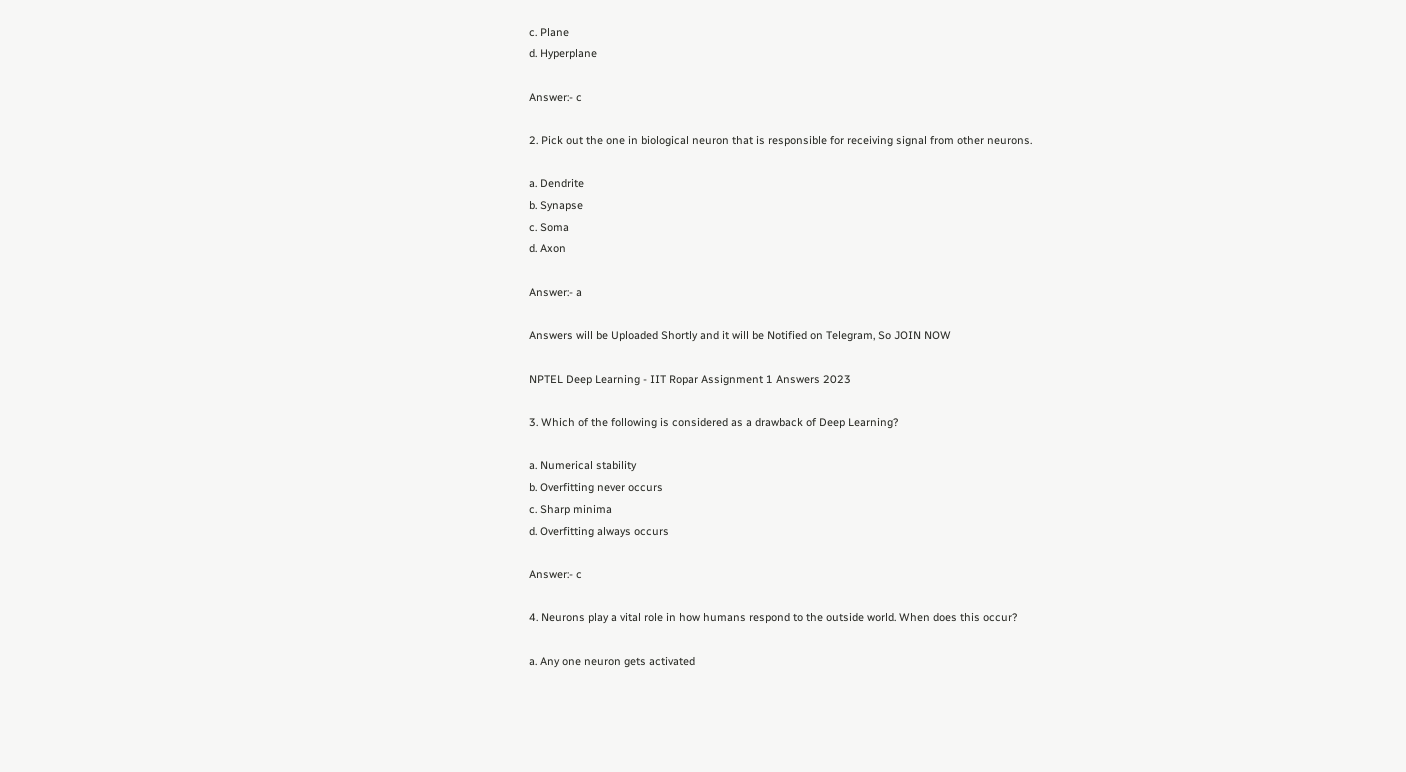c. Plane
d. Hyperplane

Answer:- c

2. Pick out the one in biological neuron that is responsible for receiving signal from other neurons.

a. Dendrite
b. Synapse
c. Soma
d. Axon

Answer:- a

Answers will be Uploaded Shortly and it will be Notified on Telegram, So JOIN NOW

NPTEL Deep Learning - IIT Ropar Assignment 1 Answers 2023

3. Which of the following is considered as a drawback of Deep Learning?

a. Numerical stability
b. Overfitting never occurs
c. Sharp minima
d. Overfitting always occurs

Answer:- c

4. Neurons play a vital role in how humans respond to the outside world. When does this occur?

a. Any one neuron gets activated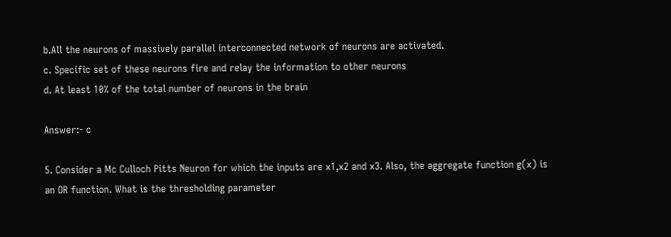b.All the neurons of massively parallel interconnected network of neurons are activated.
c. Specific set of these neurons fire and relay the information to other neurons
d. At least 10% of the total number of neurons in the brain

Answer:- c

5. Consider a Mc Culloch Pitts Neuron for which the inputs are x1,x2 and x3. Also, the aggregate function g(x) is an OR function. What is the thresholding parameter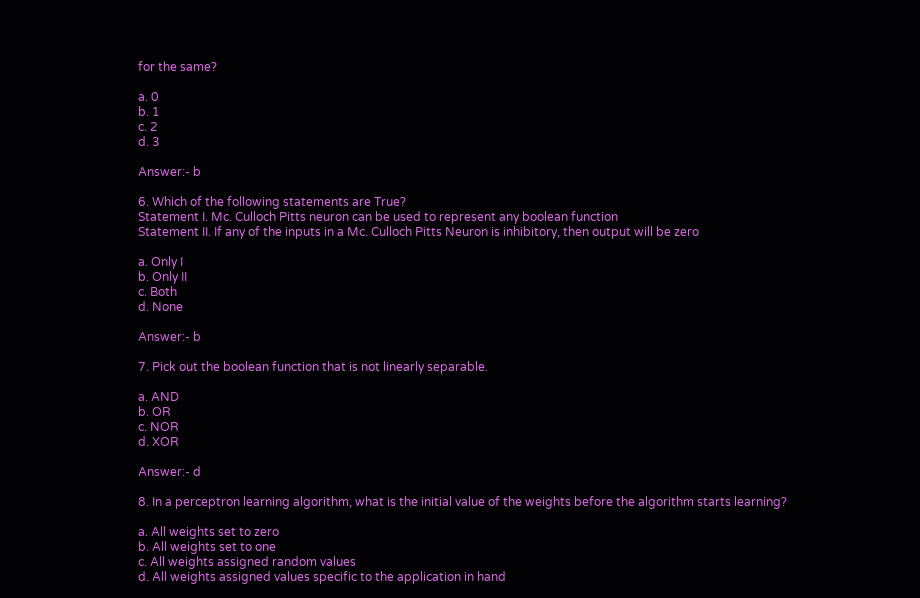for the same?

a. 0
b. 1
c. 2
d. 3

Answer:- b

6. Which of the following statements are True?
Statement I. Mc. Culloch Pitts neuron can be used to represent any boolean function
Statement II. If any of the inputs in a Mc. Culloch Pitts Neuron is inhibitory, then output will be zero

a. Only I
b. Only II
c. Both
d. None

Answer:- b

7. Pick out the boolean function that is not linearly separable.

a. AND
b. OR
c. NOR
d. XOR

Answer:- d

8. In a perceptron learning algorithm, what is the initial value of the weights before the algorithm starts learning?

a. All weights set to zero
b. All weights set to one
c. All weights assigned random values
d. All weights assigned values specific to the application in hand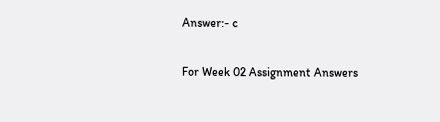Answer:- c

For Week 02 Assignment Answers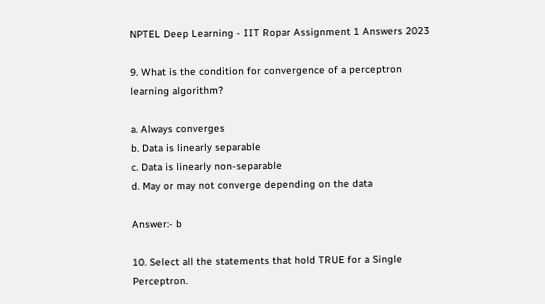NPTEL Deep Learning - IIT Ropar Assignment 1 Answers 2023

9. What is the condition for convergence of a perceptron learning algorithm?

a. Always converges
b. Data is linearly separable
c. Data is linearly non-separable
d. May or may not converge depending on the data

Answer:- b

10. Select all the statements that hold TRUE for a Single Perceptron.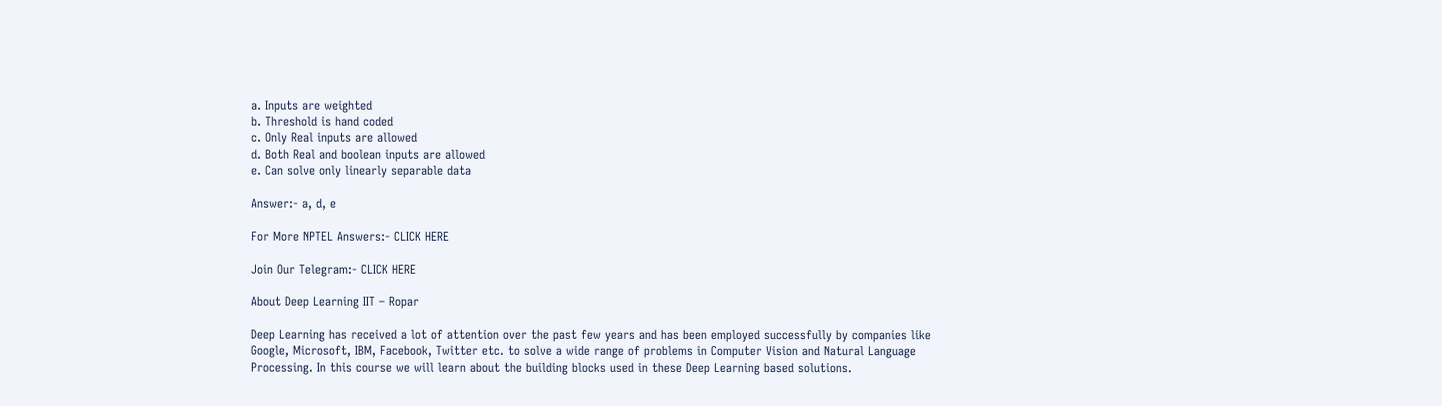a. Inputs are weighted
b. Threshold is hand coded
c. Only Real inputs are allowed
d. Both Real and boolean inputs are allowed
e. Can solve only linearly separable data

Answer:- a, d, e

For More NPTEL Answers:- CLICK HERE

Join Our Telegram:- CLICK HERE

About Deep Learning IIT – Ropar

Deep Learning has received a lot of attention over the past few years and has been employed successfully by companies like Google, Microsoft, IBM, Facebook, Twitter etc. to solve a wide range of problems in Computer Vision and Natural Language Processing. In this course we will learn about the building blocks used in these Deep Learning based solutions.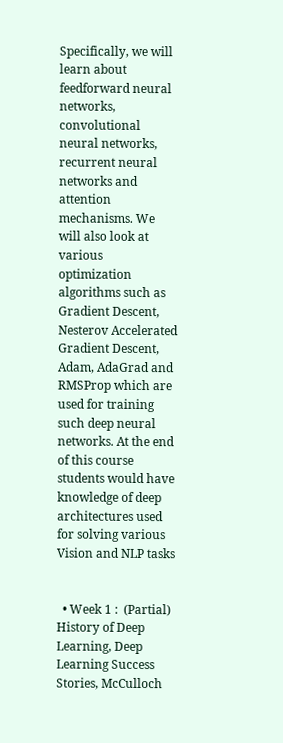Specifically, we will learn about feedforward neural networks, convolutional neural networks, recurrent neural networks and attention mechanisms. We will also look at various optimization algorithms such as Gradient Descent, Nesterov Accelerated Gradient Descent, Adam, AdaGrad and RMSProp which are used for training such deep neural networks. At the end of this course students would have knowledge of deep architectures used for solving various Vision and NLP tasks


  • Week 1 :  (Partial) History of Deep Learning, Deep Learning Success Stories, McCulloch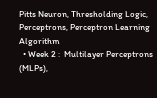Pitts Neuron, Thresholding Logic, Perceptrons, Perceptron Learning Algorithm
  • Week 2 :  Multilayer Perceptrons (MLPs),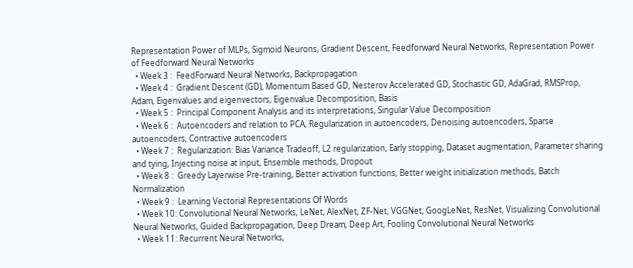Representation Power of MLPs, Sigmoid Neurons, Gradient Descent, Feedforward Neural Networks, Representation Power of Feedforward Neural Networks
  • Week 3 :  FeedForward Neural Networks, Backpropagation
  • Week 4 :  Gradient Descent (GD), Momentum Based GD, Nesterov Accelerated GD, Stochastic GD, AdaGrad, RMSProp, Adam, Eigenvalues and eigenvectors, Eigenvalue Decomposition, Basis
  • Week 5 :  Principal Component Analysis and its interpretations, Singular Value Decomposition
  • Week 6 :  Autoencoders and relation to PCA, Regularization in autoencoders, Denoising autoencoders, Sparse autoencoders, Contractive autoencoders
  • Week 7 :  Regularization: Bias Variance Tradeoff, L2 regularization, Early stopping, Dataset augmentation, Parameter sharing and tying, Injecting noise at input, Ensemble methods, Dropout
  • Week 8 :  Greedy Layerwise Pre-training, Better activation functions, Better weight initialization methods, Batch Normalization
  • Week 9 :  Learning Vectorial Representations Of Words
  • Week 10: Convolutional Neural Networks, LeNet, AlexNet, ZF-Net, VGGNet, GoogLeNet, ResNet, Visualizing Convolutional Neural Networks, Guided Backpropagation, Deep Dream, Deep Art, Fooling Convolutional Neural Networks
  • Week 11: Recurrent Neural Networks,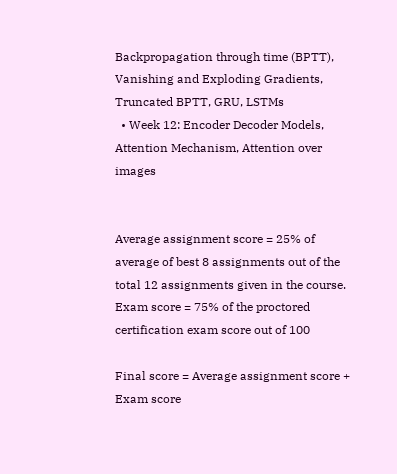Backpropagation through time (BPTT), Vanishing and Exploding Gradients, Truncated BPTT, GRU, LSTMs
  • Week 12: Encoder Decoder Models, Attention Mechanism, Attention over images


Average assignment score = 25% of average of best 8 assignments out of the total 12 assignments given in the course.
Exam score = 75% of the proctored certification exam score out of 100

Final score = Average assignment score + Exam score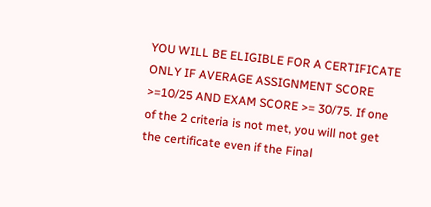YOU WILL BE ELIGIBLE FOR A CERTIFICATE ONLY IF AVERAGE ASSIGNMENT SCORE >=10/25 AND EXAM SCORE >= 30/75. If one of the 2 criteria is not met, you will not get the certificate even if the Final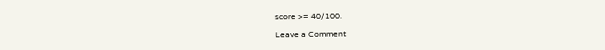score >= 40/100.

Leave a Comment